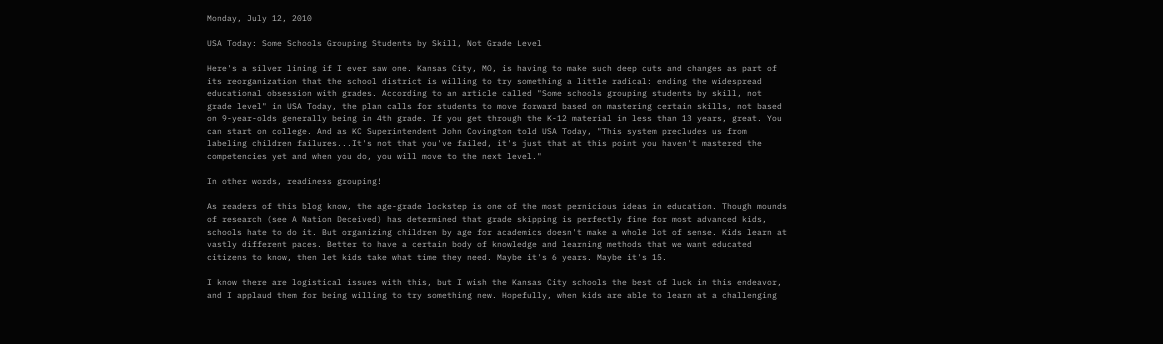Monday, July 12, 2010

USA Today: Some Schools Grouping Students by Skill, Not Grade Level

Here's a silver lining if I ever saw one. Kansas City, MO, is having to make such deep cuts and changes as part of its reorganization that the school district is willing to try something a little radical: ending the widespread educational obsession with grades. According to an article called "Some schools grouping students by skill, not grade level" in USA Today, the plan calls for students to move forward based on mastering certain skills, not based on 9-year-olds generally being in 4th grade. If you get through the K-12 material in less than 13 years, great. You can start on college. And as KC Superintendent John Covington told USA Today, "This system precludes us from labeling children failures...It's not that you've failed, it's just that at this point you haven't mastered the competencies yet and when you do, you will move to the next level."

In other words, readiness grouping!

As readers of this blog know, the age-grade lockstep is one of the most pernicious ideas in education. Though mounds of research (see A Nation Deceived) has determined that grade skipping is perfectly fine for most advanced kids, schools hate to do it. But organizing children by age for academics doesn't make a whole lot of sense. Kids learn at vastly different paces. Better to have a certain body of knowledge and learning methods that we want educated citizens to know, then let kids take what time they need. Maybe it's 6 years. Maybe it's 15.

I know there are logistical issues with this, but I wish the Kansas City schools the best of luck in this endeavor, and I applaud them for being willing to try something new. Hopefully, when kids are able to learn at a challenging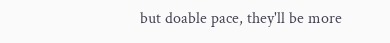but doable pace, they'll be more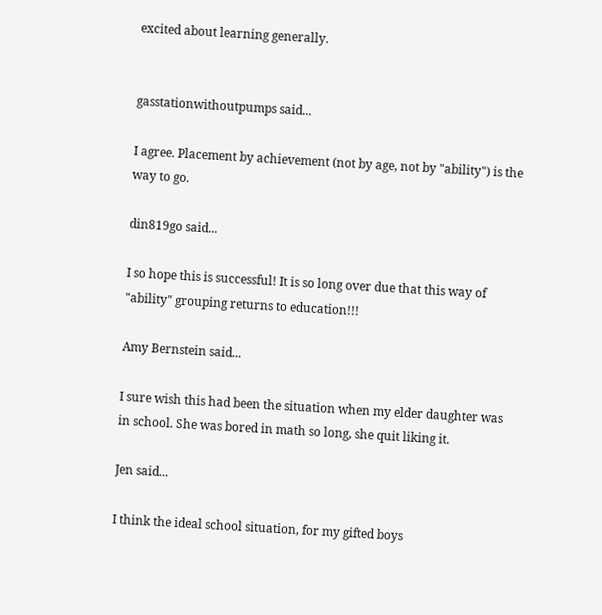excited about learning generally.


gasstationwithoutpumps said...

I agree. Placement by achievement (not by age, not by "ability") is the way to go.

din819go said...

I so hope this is successful! It is so long over due that this way of "ability" grouping returns to education!!!

Amy Bernstein said...

I sure wish this had been the situation when my elder daughter was in school. She was bored in math so long, she quit liking it.

Jen said...

I think the ideal school situation, for my gifted boys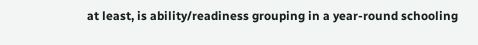at least, is ability/readiness grouping in a year-round schooling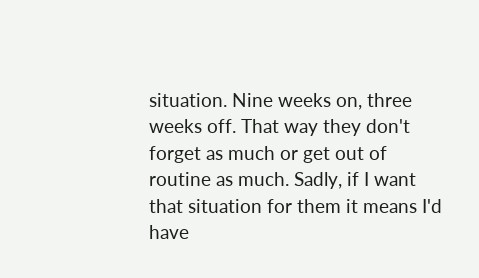situation. Nine weeks on, three weeks off. That way they don't forget as much or get out of routine as much. Sadly, if I want that situation for them it means I'd have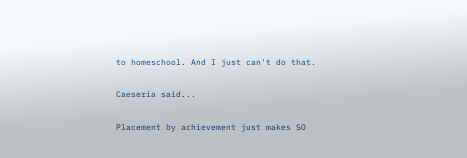to homeschool. And I just can't do that.

Caeseria said...

Placement by achievement just makes SO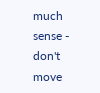much sense - don't move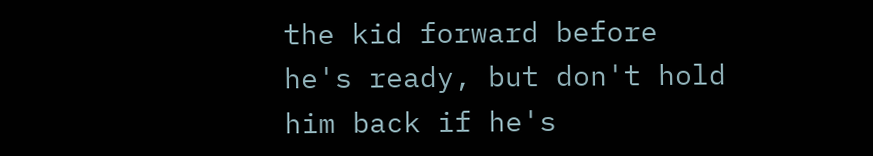the kid forward before he's ready, but don't hold him back if he's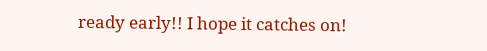ready early!! I hope it catches on!